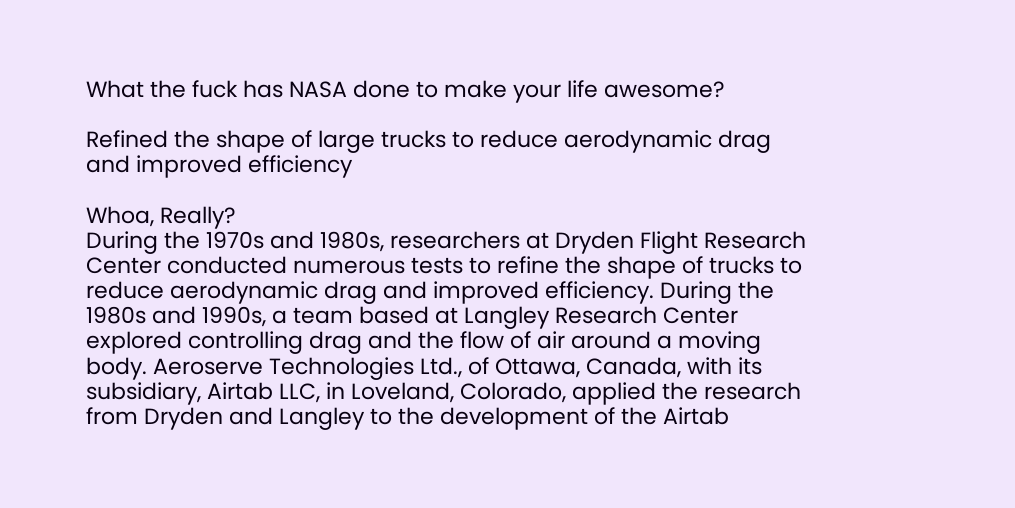What the fuck has NASA done to make your life awesome?

Refined the shape of large trucks to reduce aerodynamic drag and improved efficiency

Whoa, Really?
During the 1970s and 1980s, researchers at Dryden Flight Research Center conducted numerous tests to refine the shape of trucks to reduce aerodynamic drag and improved efficiency. During the 1980s and 1990s, a team based at Langley Research Center explored controlling drag and the flow of air around a moving body. Aeroserve Technologies Ltd., of Ottawa, Canada, with its subsidiary, Airtab LLC, in Loveland, Colorado, applied the research from Dryden and Langley to the development of the Airtab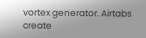vortex generator. Airtabs create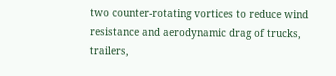two counter-rotating vortices to reduce wind resistance and aerodynamic drag of trucks, trailers,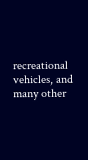recreational vehicles, and many other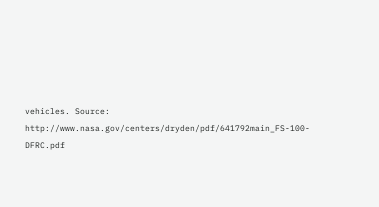vehicles. Source: http://www.nasa.gov/centers/dryden/pdf/641792main_FS-100-DFRC.pdf